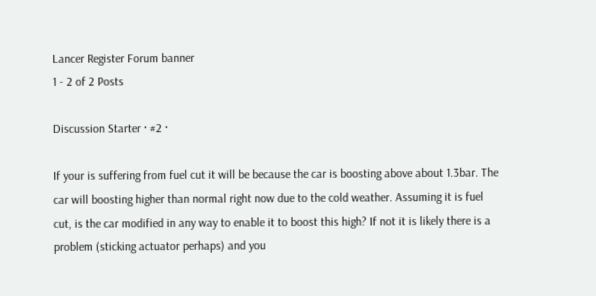Lancer Register Forum banner
1 - 2 of 2 Posts

Discussion Starter · #2 ·

If your is suffering from fuel cut it will be because the car is boosting above about 1.3bar. The car will boosting higher than normal right now due to the cold weather. Assuming it is fuel cut, is the car modified in any way to enable it to boost this high? If not it is likely there is a problem (sticking actuator perhaps) and you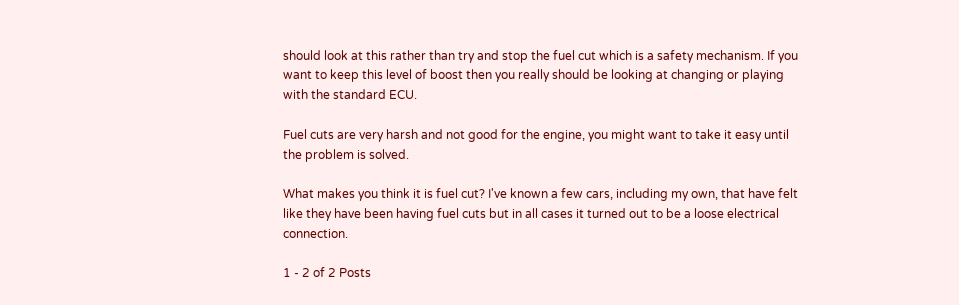should look at this rather than try and stop the fuel cut which is a safety mechanism. If you want to keep this level of boost then you really should be looking at changing or playing with the standard ECU.

Fuel cuts are very harsh and not good for the engine, you might want to take it easy until the problem is solved.

What makes you think it is fuel cut? I've known a few cars, including my own, that have felt like they have been having fuel cuts but in all cases it turned out to be a loose electrical connection.

1 - 2 of 2 Posts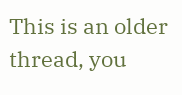This is an older thread, you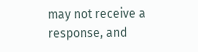may not receive a response, and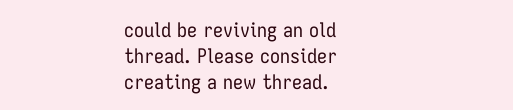could be reviving an old thread. Please consider creating a new thread.